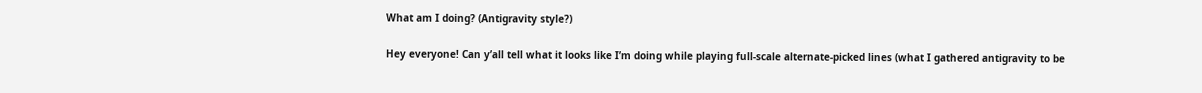What am I doing? (Antigravity style?)

Hey everyone! Can y’all tell what it looks like I’m doing while playing full-scale alternate-picked lines (what I gathered antigravity to be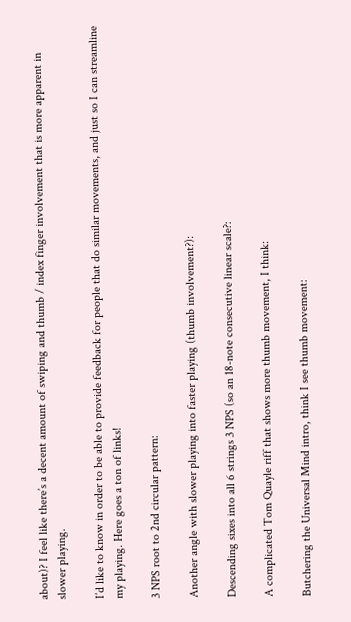about)? I feel like there’s a decent amount of swiping and thumb / index finger involvement that is more apparent in slower playing.

I’d like to know in order to be able to provide feedback for people that do similar movements, and just so I can streamline my playing. Here goes a ton of links!

3 NPS root to 2nd circular pattern:

Another angle with slower playing into faster playing (thumb involvement?):

Descending sixes into all 6 strings 3 NPS (so an 18-note consecutive linear scale?:

A complicated Tom Quayle riff that shows more thumb movement, I think:

Butchering the Universal Mind intro, think I see thumb movement: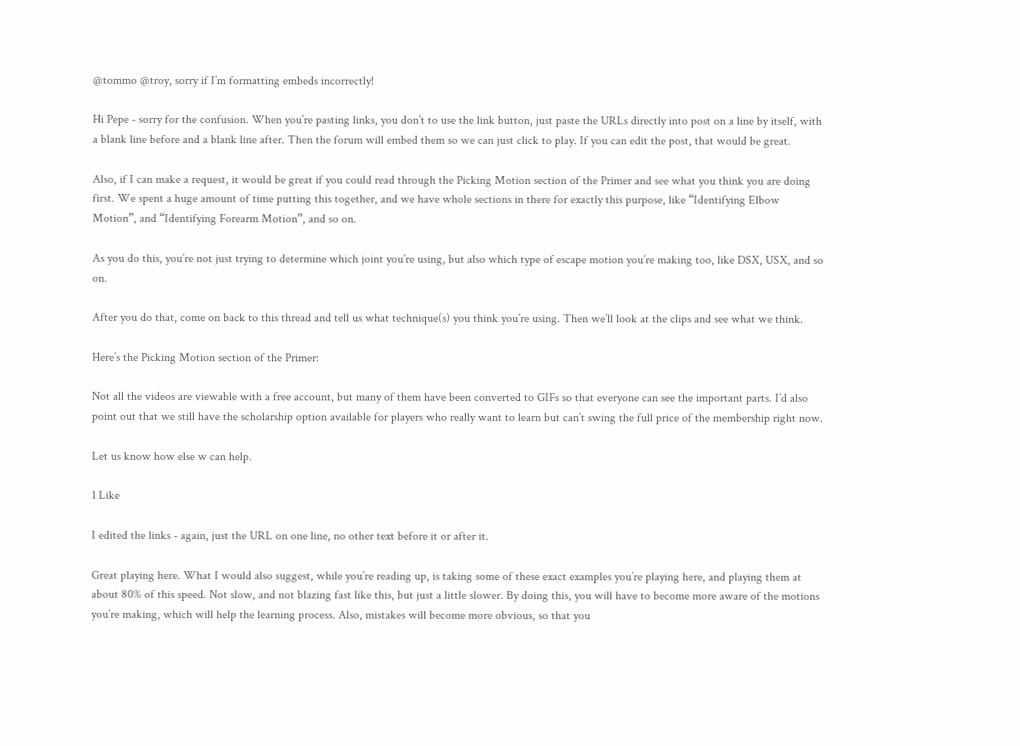@tommo @troy, sorry if I’m formatting embeds incorrectly!

Hi Pepe - sorry for the confusion. When you’re pasting links, you don’t to use the link button, just paste the URLs directly into post on a line by itself, with a blank line before and a blank line after. Then the forum will embed them so we can just click to play. If you can edit the post, that would be great.

Also, if I can make a request, it would be great if you could read through the Picking Motion section of the Primer and see what you think you are doing first. We spent a huge amount of time putting this together, and we have whole sections in there for exactly this purpose, like “Identifying Elbow Motion”, and “Identifying Forearm Motion”, and so on.

As you do this, you’re not just trying to determine which joint you’re using, but also which type of escape motion you’re making too, like DSX, USX, and so on.

After you do that, come on back to this thread and tell us what technique(s) you think you’re using. Then we’ll look at the clips and see what we think.

Here’s the Picking Motion section of the Primer:

Not all the videos are viewable with a free account, but many of them have been converted to GIFs so that everyone can see the important parts. I’d also point out that we still have the scholarship option available for players who really want to learn but can’t swing the full price of the membership right now.

Let us know how else w can help.

1 Like

I edited the links - again, just the URL on one line, no other text before it or after it.

Great playing here. What I would also suggest, while you’re reading up, is taking some of these exact examples you’re playing here, and playing them at about 80% of this speed. Not slow, and not blazing fast like this, but just a little slower. By doing this, you will have to become more aware of the motions you’re making, which will help the learning process. Also, mistakes will become more obvious, so that you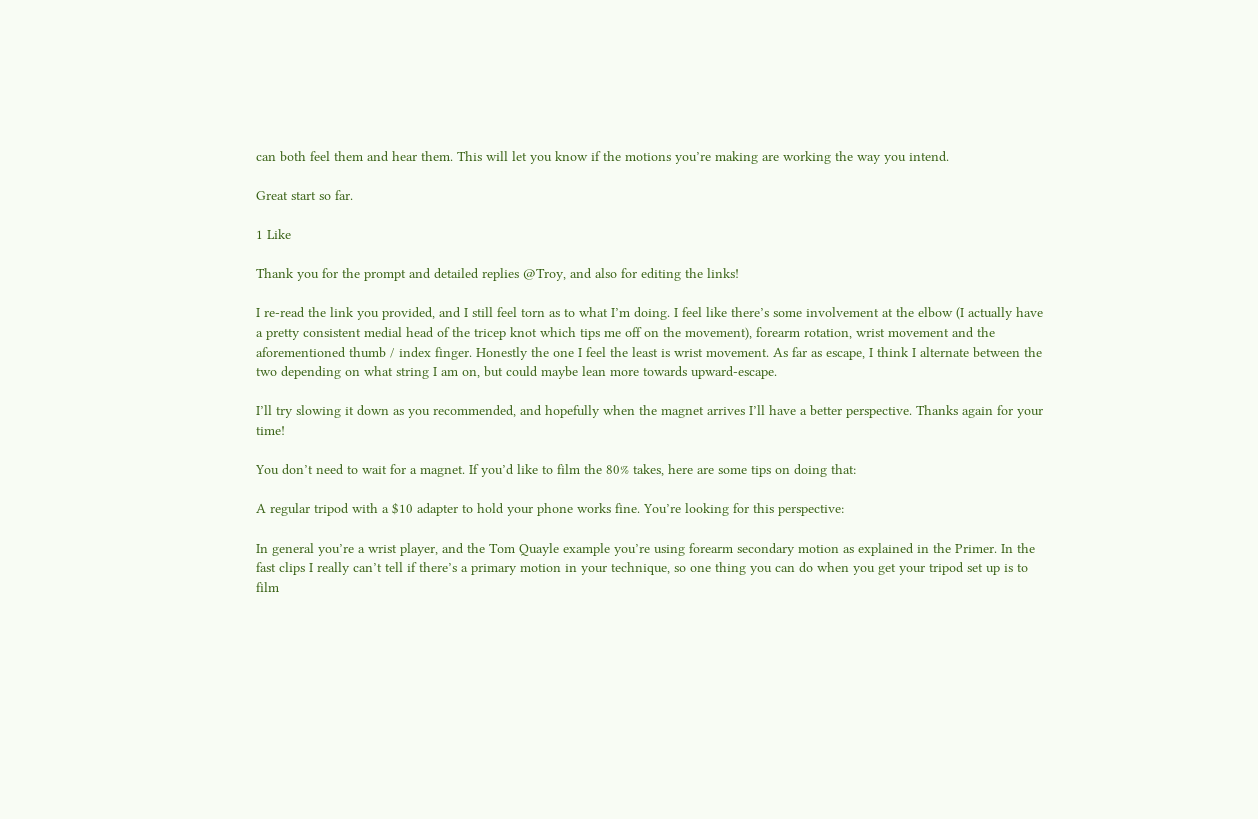can both feel them and hear them. This will let you know if the motions you’re making are working the way you intend.

Great start so far.

1 Like

Thank you for the prompt and detailed replies @Troy, and also for editing the links!

I re-read the link you provided, and I still feel torn as to what I’m doing. I feel like there’s some involvement at the elbow (I actually have a pretty consistent medial head of the tricep knot which tips me off on the movement), forearm rotation, wrist movement and the aforementioned thumb / index finger. Honestly the one I feel the least is wrist movement. As far as escape, I think I alternate between the two depending on what string I am on, but could maybe lean more towards upward-escape.

I’ll try slowing it down as you recommended, and hopefully when the magnet arrives I’ll have a better perspective. Thanks again for your time!

You don’t need to wait for a magnet. If you’d like to film the 80% takes, here are some tips on doing that:

A regular tripod with a $10 adapter to hold your phone works fine. You’re looking for this perspective:

In general you’re a wrist player, and the Tom Quayle example you’re using forearm secondary motion as explained in the Primer. In the fast clips I really can’t tell if there’s a primary motion in your technique, so one thing you can do when you get your tripod set up is to film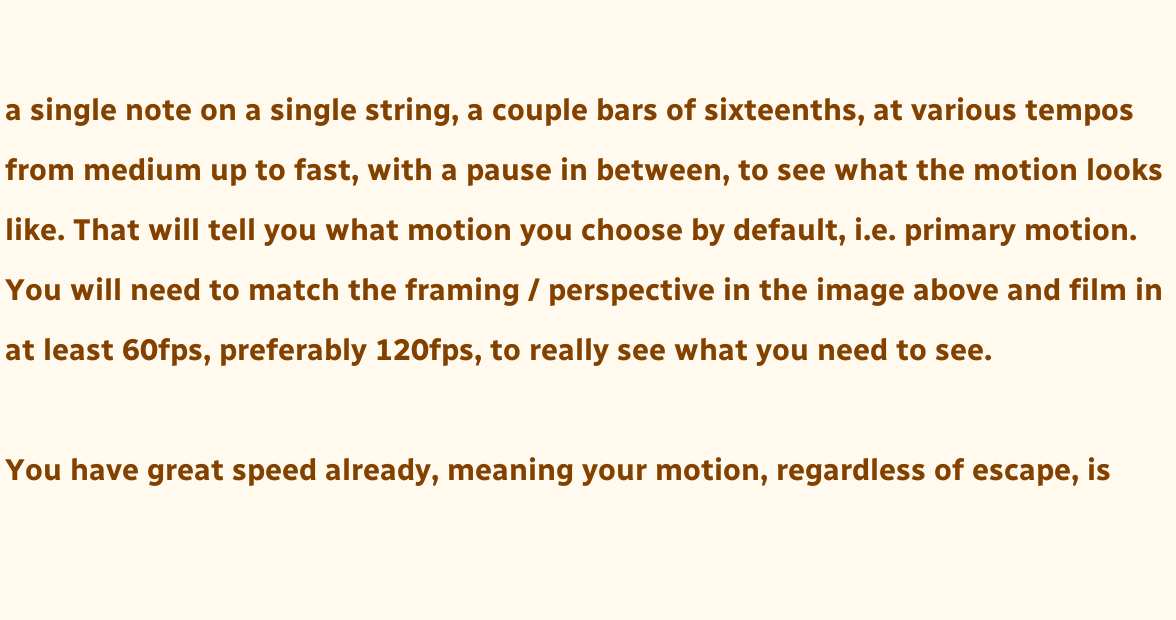a single note on a single string, a couple bars of sixteenths, at various tempos from medium up to fast, with a pause in between, to see what the motion looks like. That will tell you what motion you choose by default, i.e. primary motion. You will need to match the framing / perspective in the image above and film in at least 60fps, preferably 120fps, to really see what you need to see.

You have great speed already, meaning your motion, regardless of escape, is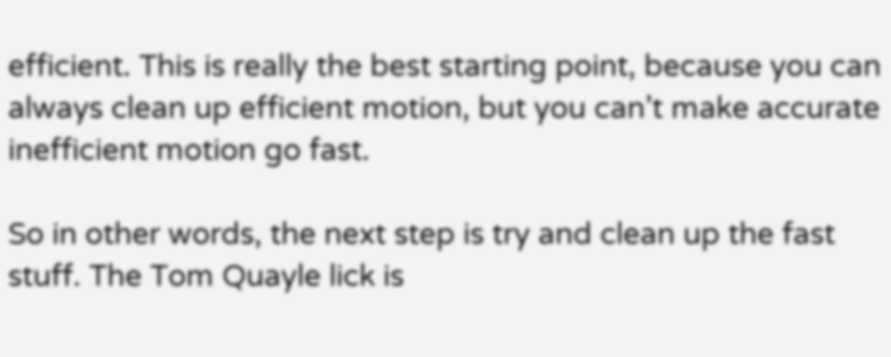efficient. This is really the best starting point, because you can always clean up efficient motion, but you can’t make accurate inefficient motion go fast.

So in other words, the next step is try and clean up the fast stuff. The Tom Quayle lick is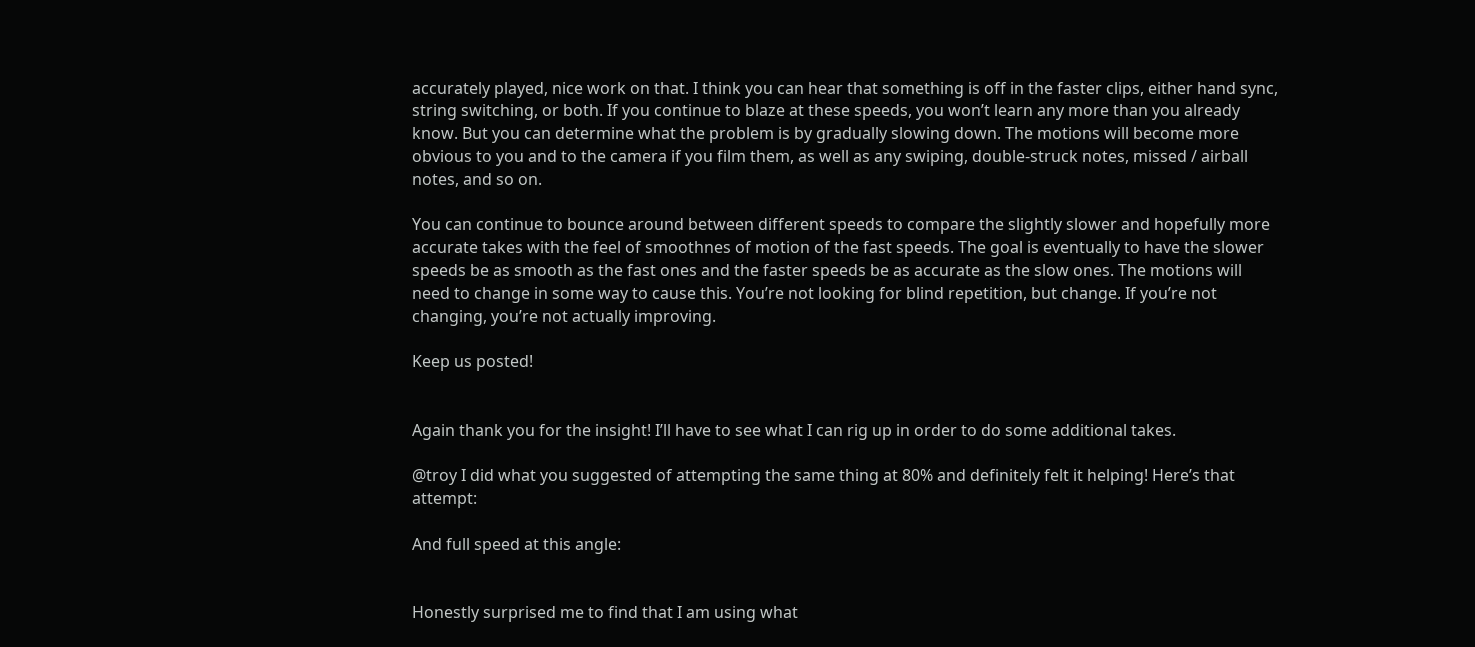accurately played, nice work on that. I think you can hear that something is off in the faster clips, either hand sync, string switching, or both. If you continue to blaze at these speeds, you won’t learn any more than you already know. But you can determine what the problem is by gradually slowing down. The motions will become more obvious to you and to the camera if you film them, as well as any swiping, double-struck notes, missed / airball notes, and so on.

You can continue to bounce around between different speeds to compare the slightly slower and hopefully more accurate takes with the feel of smoothnes of motion of the fast speeds. The goal is eventually to have the slower speeds be as smooth as the fast ones and the faster speeds be as accurate as the slow ones. The motions will need to change in some way to cause this. You’re not looking for blind repetition, but change. If you’re not changing, you’re not actually improving.

Keep us posted!


Again thank you for the insight! I’ll have to see what I can rig up in order to do some additional takes.

@troy I did what you suggested of attempting the same thing at 80% and definitely felt it helping! Here’s that attempt:

And full speed at this angle:


Honestly surprised me to find that I am using what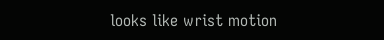looks like wrist motion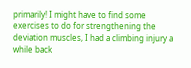primarily! I might have to find some exercises to do for strengthening the deviation muscles, I had a climbing injury a while back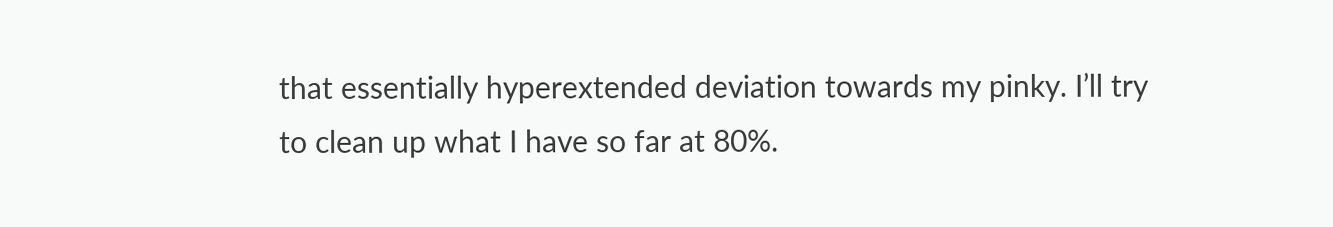that essentially hyperextended deviation towards my pinky. I’ll try to clean up what I have so far at 80%.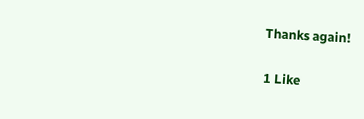Thanks again!

1 Like